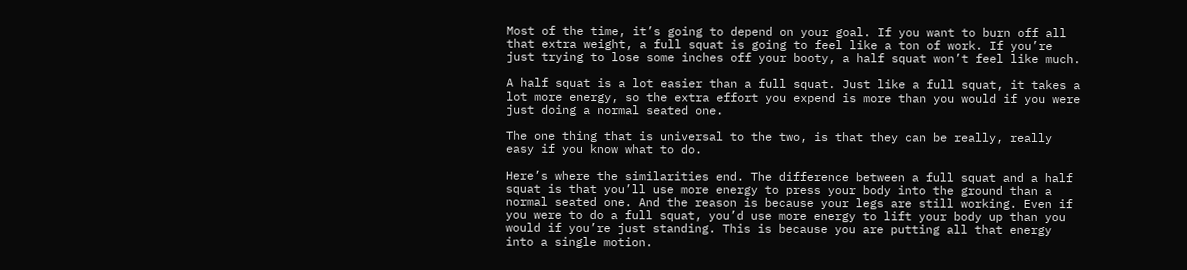Most of the time, it’s going to depend on your goal. If you want to burn off all that extra weight, a full squat is going to feel like a ton of work. If you’re just trying to lose some inches off your booty, a half squat won’t feel like much.

A half squat is a lot easier than a full squat. Just like a full squat, it takes a lot more energy, so the extra effort you expend is more than you would if you were just doing a normal seated one.

The one thing that is universal to the two, is that they can be really, really easy if you know what to do.

Here’s where the similarities end. The difference between a full squat and a half squat is that you’ll use more energy to press your body into the ground than a normal seated one. And the reason is because your legs are still working. Even if you were to do a full squat, you’d use more energy to lift your body up than you would if you’re just standing. This is because you are putting all that energy into a single motion.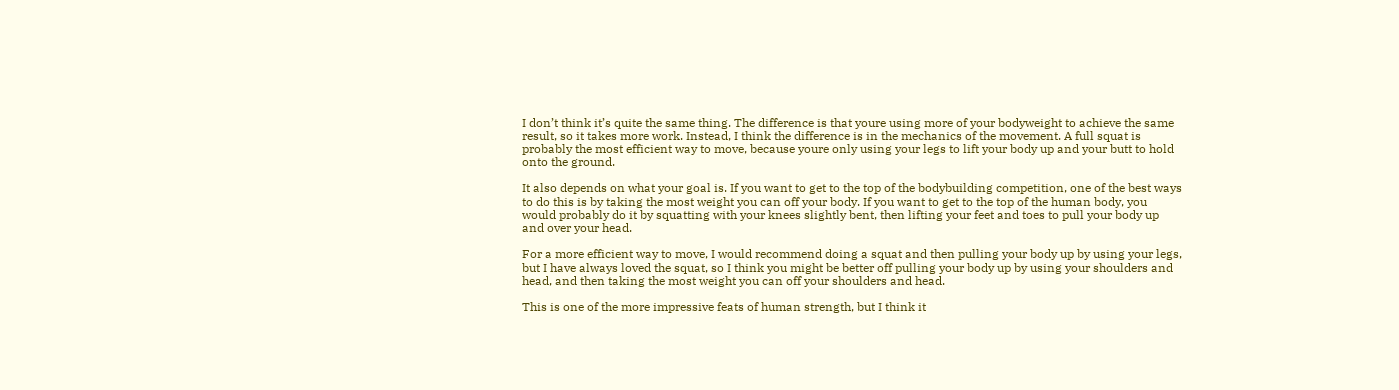I don’t think it’s quite the same thing. The difference is that youre using more of your bodyweight to achieve the same result, so it takes more work. Instead, I think the difference is in the mechanics of the movement. A full squat is probably the most efficient way to move, because youre only using your legs to lift your body up and your butt to hold onto the ground.

It also depends on what your goal is. If you want to get to the top of the bodybuilding competition, one of the best ways to do this is by taking the most weight you can off your body. If you want to get to the top of the human body, you would probably do it by squatting with your knees slightly bent, then lifting your feet and toes to pull your body up and over your head.

For a more efficient way to move, I would recommend doing a squat and then pulling your body up by using your legs, but I have always loved the squat, so I think you might be better off pulling your body up by using your shoulders and head, and then taking the most weight you can off your shoulders and head.

This is one of the more impressive feats of human strength, but I think it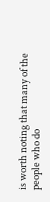is worth noting that many of the people who do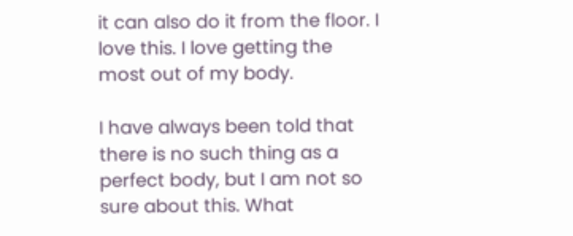it can also do it from the floor. I love this. I love getting the most out of my body.

I have always been told that there is no such thing as a perfect body, but I am not so sure about this. What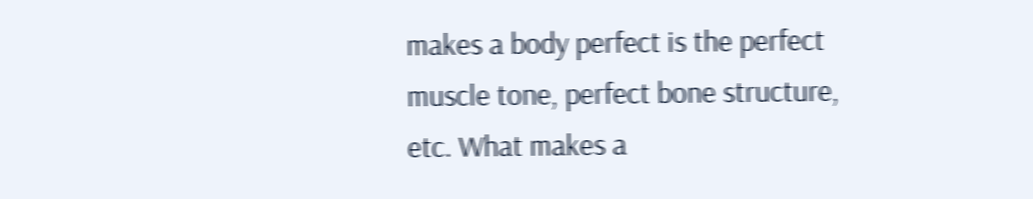makes a body perfect is the perfect muscle tone, perfect bone structure, etc. What makes a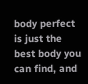body perfect is just the best body you can find, and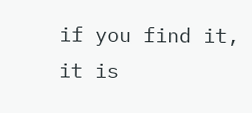if you find it, it is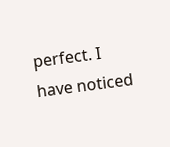perfect. I have noticed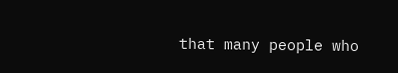that many people who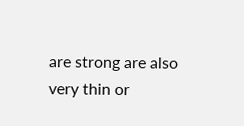are strong are also very thin or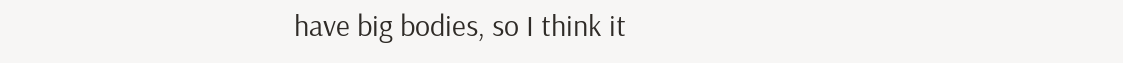have big bodies, so I think it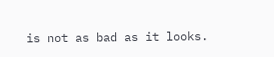is not as bad as it looks.